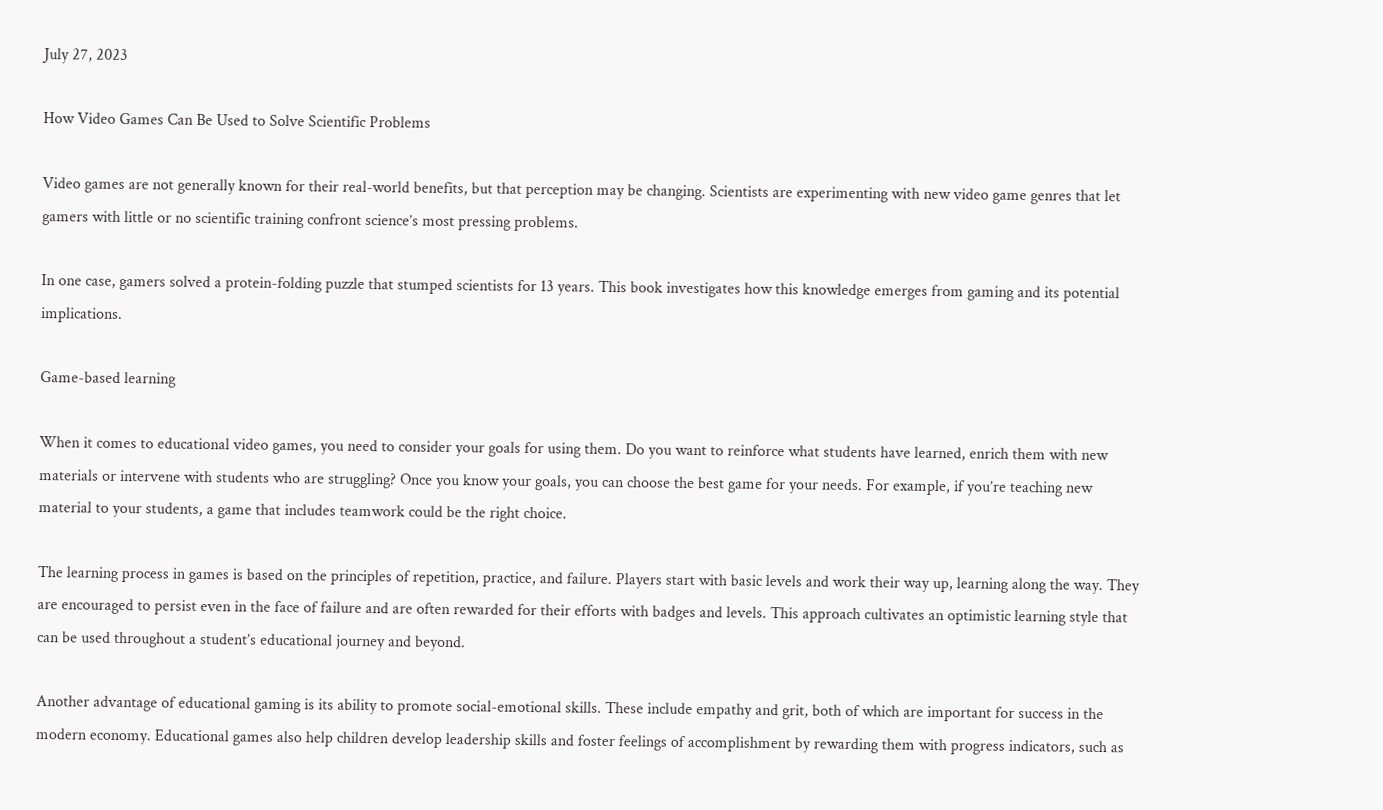July 27, 2023

How Video Games Can Be Used to Solve Scientific Problems

Video games are not generally known for their real-world benefits, but that perception may be changing. Scientists are experimenting with new video game genres that let gamers with little or no scientific training confront science’s most pressing problems.

In one case, gamers solved a protein-folding puzzle that stumped scientists for 13 years. This book investigates how this knowledge emerges from gaming and its potential implications.

Game-based learning

When it comes to educational video games, you need to consider your goals for using them. Do you want to reinforce what students have learned, enrich them with new materials or intervene with students who are struggling? Once you know your goals, you can choose the best game for your needs. For example, if you’re teaching new material to your students, a game that includes teamwork could be the right choice.

The learning process in games is based on the principles of repetition, practice, and failure. Players start with basic levels and work their way up, learning along the way. They are encouraged to persist even in the face of failure and are often rewarded for their efforts with badges and levels. This approach cultivates an optimistic learning style that can be used throughout a student’s educational journey and beyond.

Another advantage of educational gaming is its ability to promote social-emotional skills. These include empathy and grit, both of which are important for success in the modern economy. Educational games also help children develop leadership skills and foster feelings of accomplishment by rewarding them with progress indicators, such as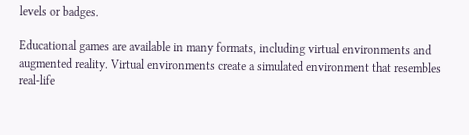levels or badges.

Educational games are available in many formats, including virtual environments and augmented reality. Virtual environments create a simulated environment that resembles real-life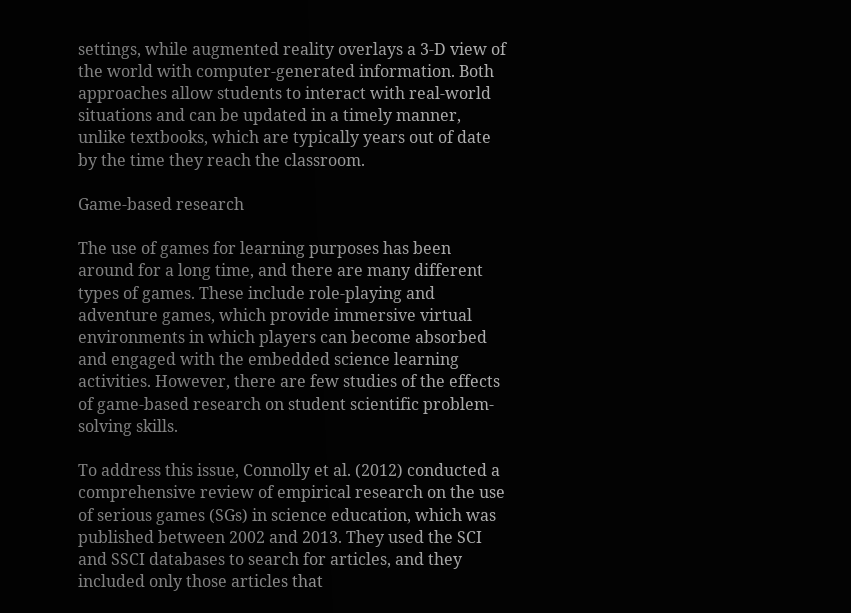settings, while augmented reality overlays a 3-D view of the world with computer-generated information. Both approaches allow students to interact with real-world situations and can be updated in a timely manner, unlike textbooks, which are typically years out of date by the time they reach the classroom.

Game-based research

The use of games for learning purposes has been around for a long time, and there are many different types of games. These include role-playing and adventure games, which provide immersive virtual environments in which players can become absorbed and engaged with the embedded science learning activities. However, there are few studies of the effects of game-based research on student scientific problem-solving skills.

To address this issue, Connolly et al. (2012) conducted a comprehensive review of empirical research on the use of serious games (SGs) in science education, which was published between 2002 and 2013. They used the SCI and SSCI databases to search for articles, and they included only those articles that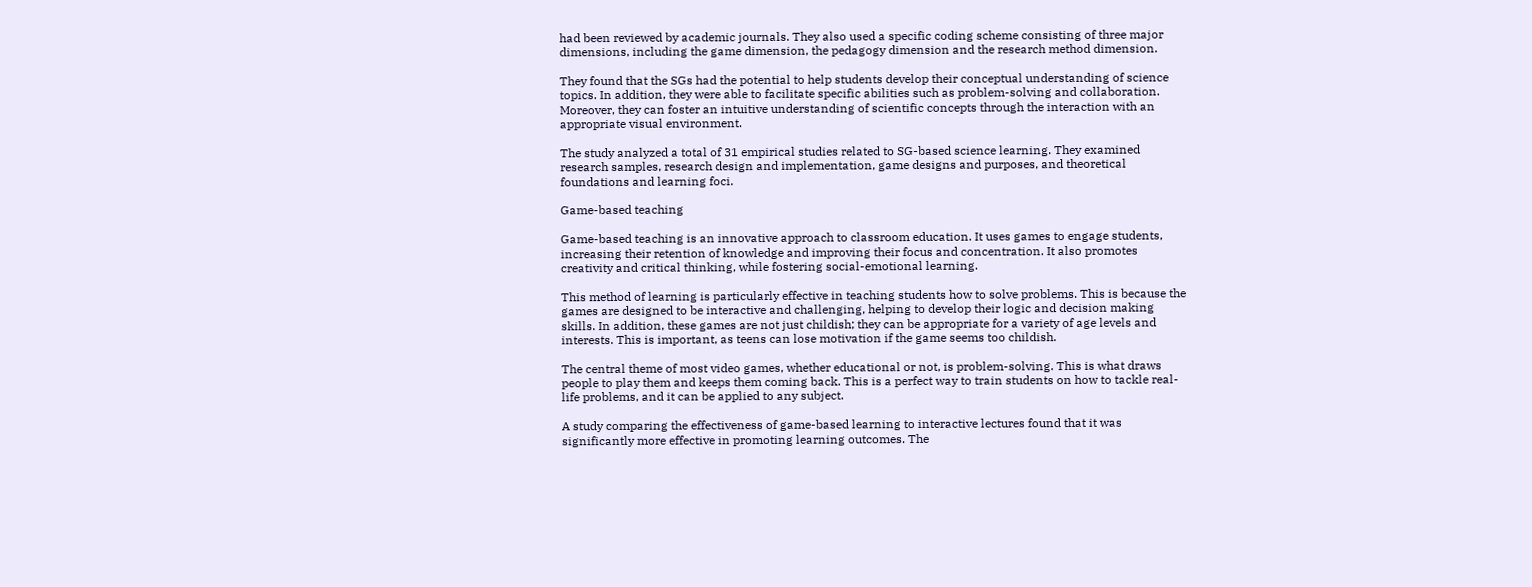had been reviewed by academic journals. They also used a specific coding scheme consisting of three major dimensions, including the game dimension, the pedagogy dimension and the research method dimension.

They found that the SGs had the potential to help students develop their conceptual understanding of science topics. In addition, they were able to facilitate specific abilities such as problem-solving and collaboration. Moreover, they can foster an intuitive understanding of scientific concepts through the interaction with an appropriate visual environment.

The study analyzed a total of 31 empirical studies related to SG-based science learning. They examined research samples, research design and implementation, game designs and purposes, and theoretical foundations and learning foci.

Game-based teaching

Game-based teaching is an innovative approach to classroom education. It uses games to engage students, increasing their retention of knowledge and improving their focus and concentration. It also promotes creativity and critical thinking, while fostering social-emotional learning.

This method of learning is particularly effective in teaching students how to solve problems. This is because the games are designed to be interactive and challenging, helping to develop their logic and decision making skills. In addition, these games are not just childish; they can be appropriate for a variety of age levels and interests. This is important, as teens can lose motivation if the game seems too childish.

The central theme of most video games, whether educational or not, is problem-solving. This is what draws people to play them and keeps them coming back. This is a perfect way to train students on how to tackle real-life problems, and it can be applied to any subject.

A study comparing the effectiveness of game-based learning to interactive lectures found that it was significantly more effective in promoting learning outcomes. The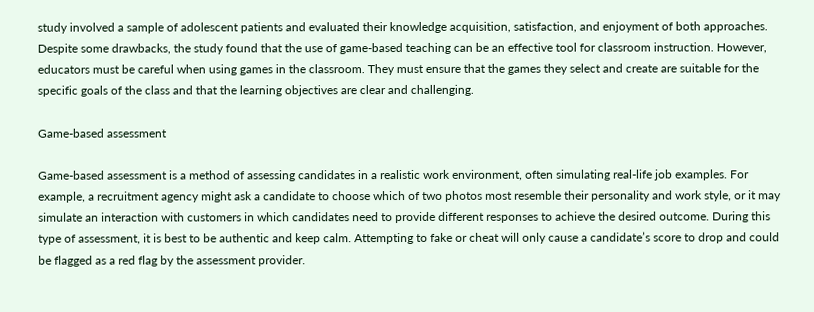study involved a sample of adolescent patients and evaluated their knowledge acquisition, satisfaction, and enjoyment of both approaches. Despite some drawbacks, the study found that the use of game-based teaching can be an effective tool for classroom instruction. However, educators must be careful when using games in the classroom. They must ensure that the games they select and create are suitable for the specific goals of the class and that the learning objectives are clear and challenging.

Game-based assessment

Game-based assessment is a method of assessing candidates in a realistic work environment, often simulating real-life job examples. For example, a recruitment agency might ask a candidate to choose which of two photos most resemble their personality and work style, or it may simulate an interaction with customers in which candidates need to provide different responses to achieve the desired outcome. During this type of assessment, it is best to be authentic and keep calm. Attempting to fake or cheat will only cause a candidate’s score to drop and could be flagged as a red flag by the assessment provider.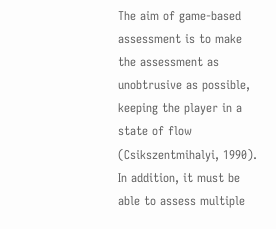The aim of game-based assessment is to make the assessment as unobtrusive as possible, keeping the player in a state of flow (Csikszentmihalyi, 1990). In addition, it must be able to assess multiple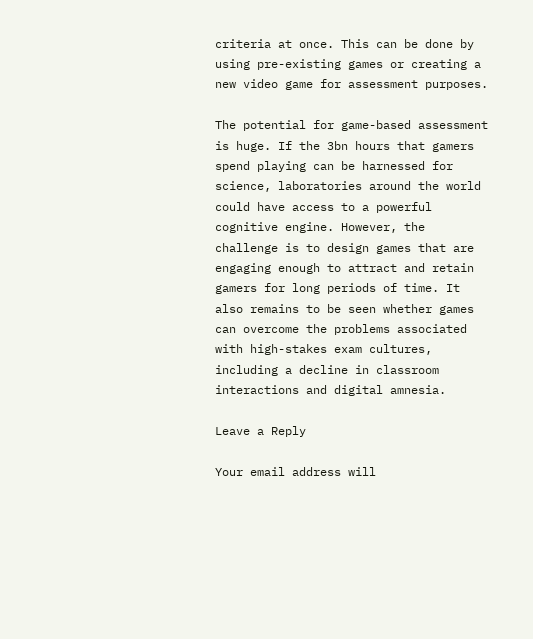criteria at once. This can be done by using pre-existing games or creating a new video game for assessment purposes.

The potential for game-based assessment is huge. If the 3bn hours that gamers spend playing can be harnessed for science, laboratories around the world could have access to a powerful cognitive engine. However, the challenge is to design games that are engaging enough to attract and retain gamers for long periods of time. It also remains to be seen whether games can overcome the problems associated with high-stakes exam cultures, including a decline in classroom interactions and digital amnesia.

Leave a Reply

Your email address will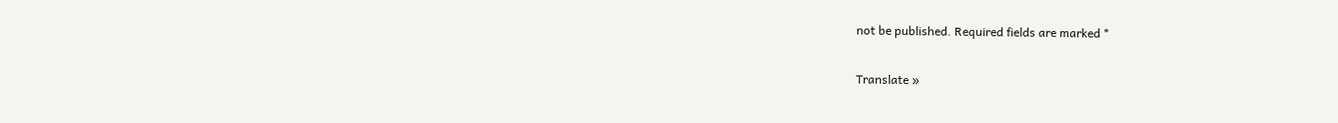not be published. Required fields are marked *

Translate »